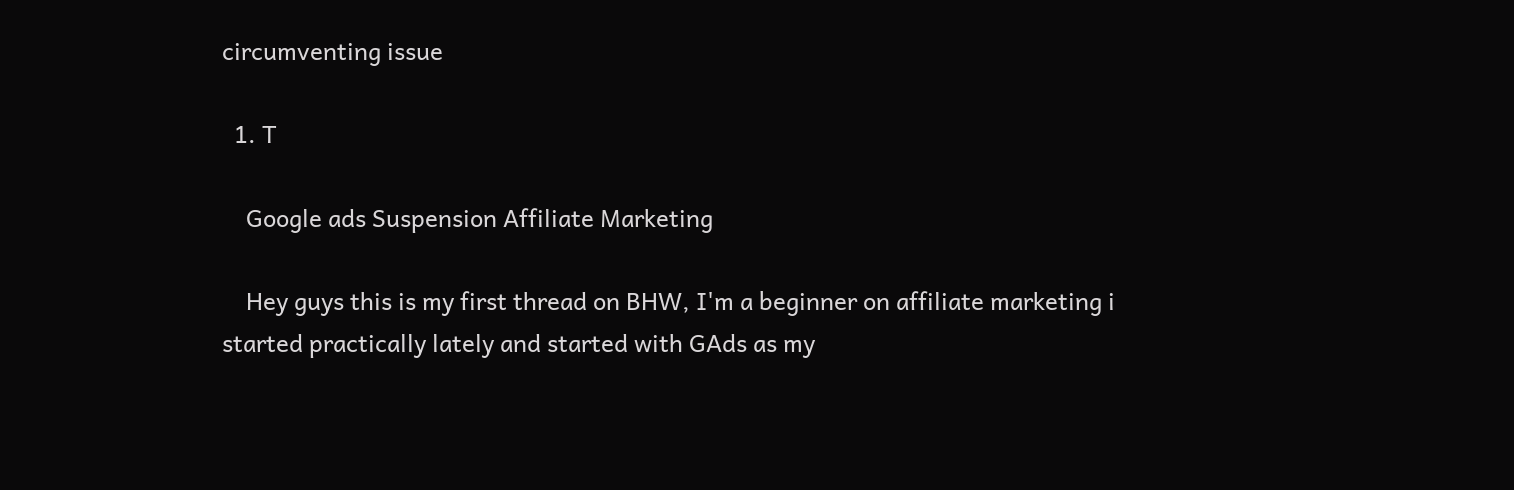circumventing issue

  1. T

    Google ads Suspension Affiliate Marketing

    Hey guys this is my first thread on BHW, I'm a beginner on affiliate marketing i started practically lately and started with GAds as my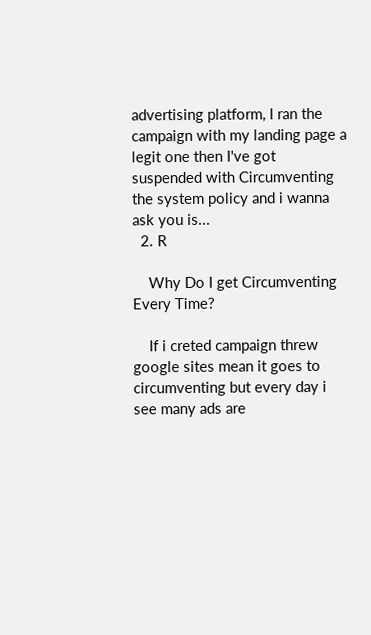advertising platform, I ran the campaign with my landing page a legit one then I've got suspended with Circumventing the system policy and i wanna ask you is...
  2. R

    Why Do I get Circumventing Every Time?

    If i creted campaign threw google sites mean it goes to circumventing but every day i see many ads are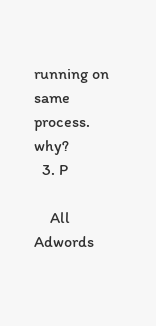running on same process. why?
  3. P

    All Adwords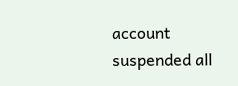account suspended all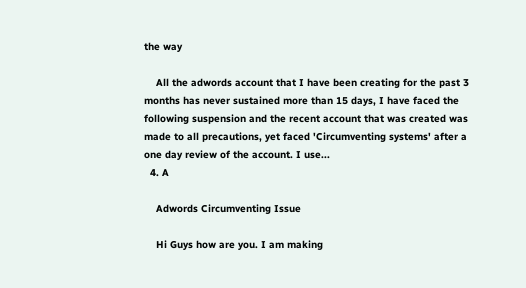the way

    All the adwords account that I have been creating for the past 3 months has never sustained more than 15 days, I have faced the following suspension and the recent account that was created was made to all precautions, yet faced 'Circumventing systems' after a one day review of the account. I use...
  4. A

    Adwords Circumventing Issue

    Hi Guys how are you. I am making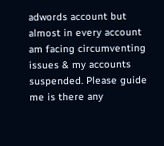adwords account but almost in every account am facing circumventing issues & my accounts suspended. Please guide me is there any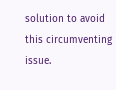solution to avoid this circumventing issue.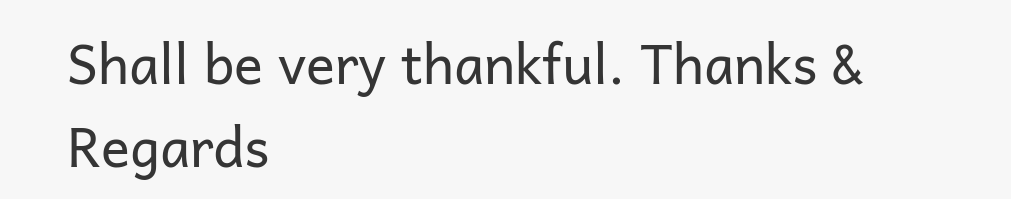Shall be very thankful. Thanks & Regards